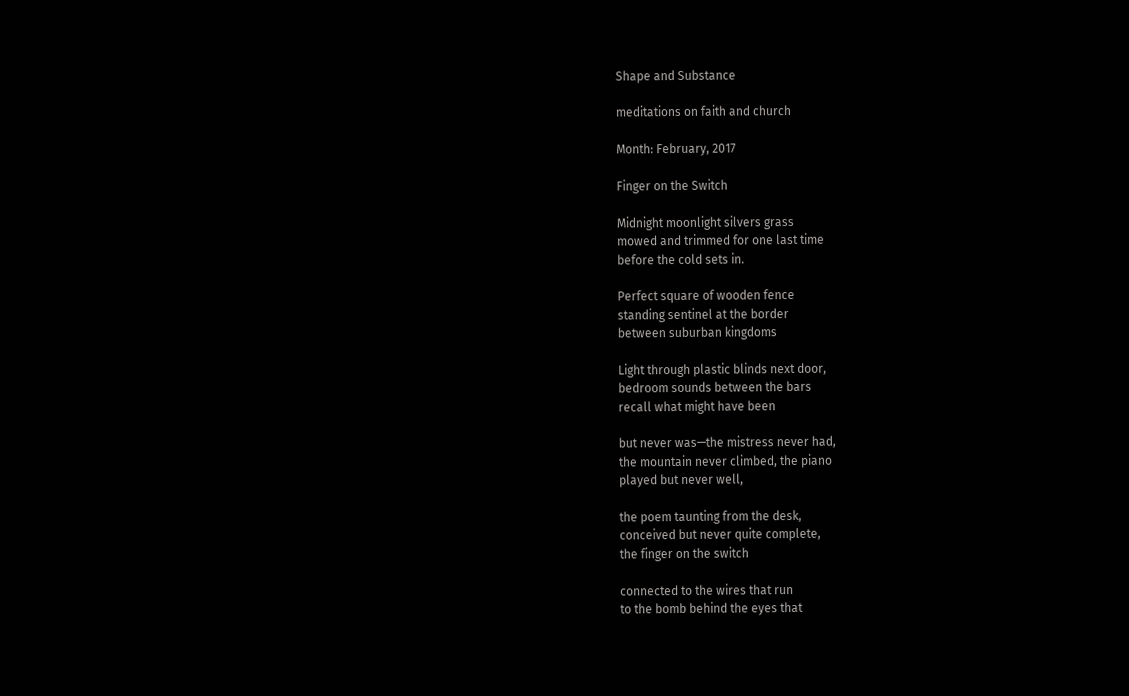Shape and Substance

meditations on faith and church

Month: February, 2017

Finger on the Switch

Midnight moonlight silvers grass
mowed and trimmed for one last time
before the cold sets in.

Perfect square of wooden fence
standing sentinel at the border
between suburban kingdoms

Light through plastic blinds next door,
bedroom sounds between the bars
recall what might have been

but never was—the mistress never had,
the mountain never climbed, the piano
played but never well,

the poem taunting from the desk,
conceived but never quite complete,
the finger on the switch

connected to the wires that run
to the bomb behind the eyes that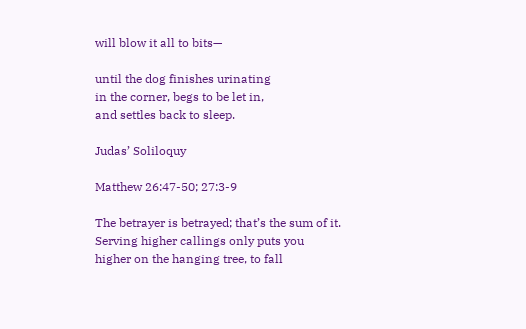will blow it all to bits—

until the dog finishes urinating
in the corner, begs to be let in,
and settles back to sleep.

Judas’ Soliloquy

Matthew 26:47-50; 27:3-9

The betrayer is betrayed; that’s the sum of it.
Serving higher callings only puts you
higher on the hanging tree, to fall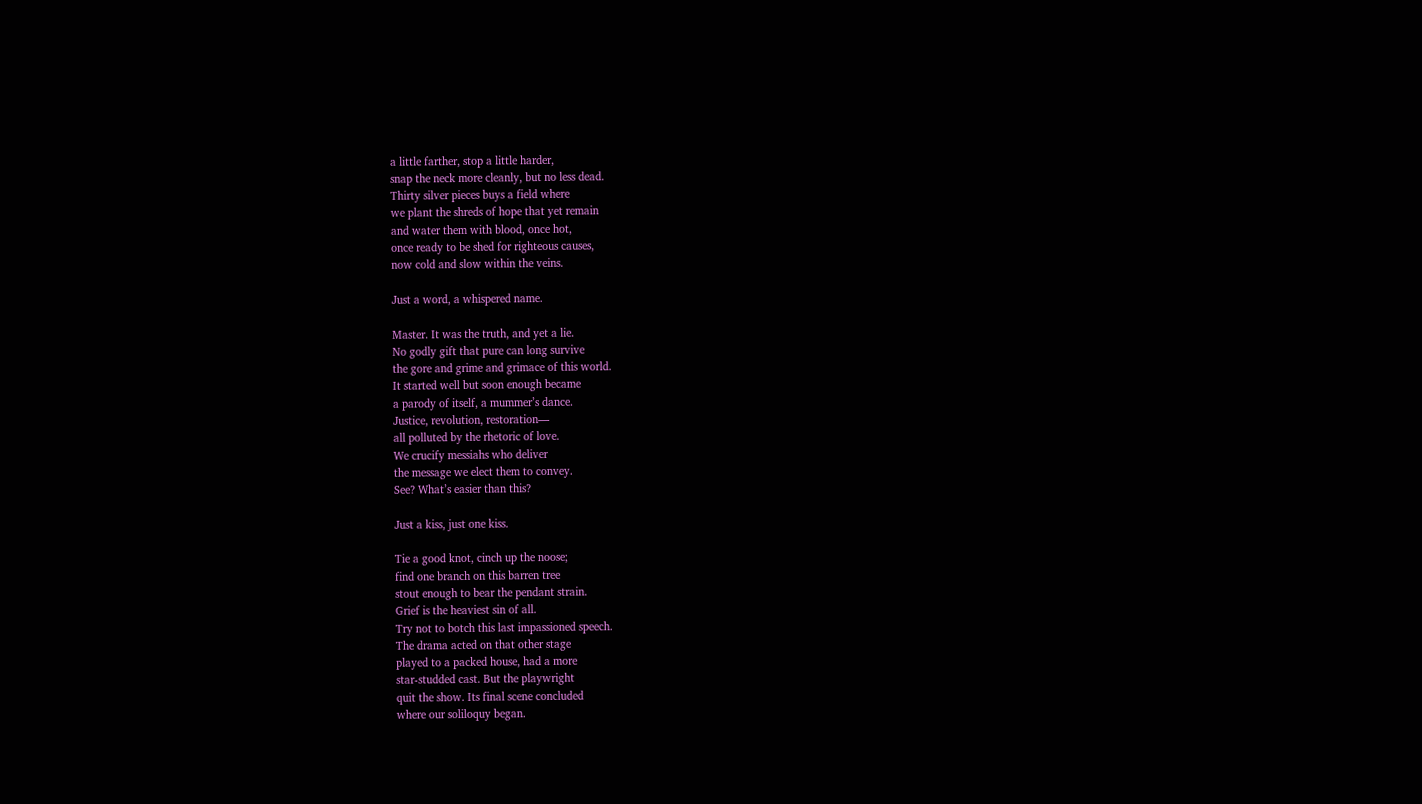a little farther, stop a little harder,
snap the neck more cleanly, but no less dead.
Thirty silver pieces buys a field where
we plant the shreds of hope that yet remain
and water them with blood, once hot,
once ready to be shed for righteous causes,
now cold and slow within the veins.

Just a word, a whispered name.

Master. It was the truth, and yet a lie.
No godly gift that pure can long survive
the gore and grime and grimace of this world.
It started well but soon enough became
a parody of itself, a mummer’s dance.
Justice, revolution, restoration—
all polluted by the rhetoric of love.
We crucify messiahs who deliver
the message we elect them to convey.
See? What’s easier than this?

Just a kiss, just one kiss.

Tie a good knot, cinch up the noose;
find one branch on this barren tree
stout enough to bear the pendant strain.
Grief is the heaviest sin of all.
Try not to botch this last impassioned speech.
The drama acted on that other stage
played to a packed house, had a more
star-studded cast. But the playwright
quit the show. Its final scene concluded
where our soliloquy began.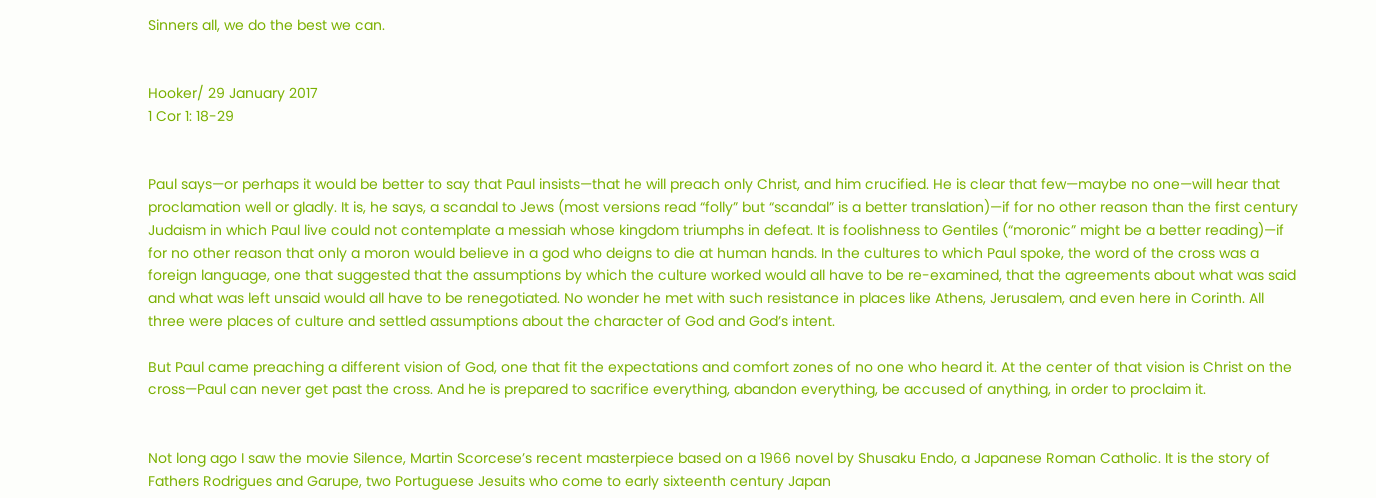Sinners all, we do the best we can.


Hooker/ 29 January 2017
1 Cor 1: 18-29


Paul says—or perhaps it would be better to say that Paul insists—that he will preach only Christ, and him crucified. He is clear that few—maybe no one—will hear that proclamation well or gladly. It is, he says, a scandal to Jews (most versions read “folly” but “scandal” is a better translation)—if for no other reason than the first century Judaism in which Paul live could not contemplate a messiah whose kingdom triumphs in defeat. It is foolishness to Gentiles (“moronic” might be a better reading)—if for no other reason that only a moron would believe in a god who deigns to die at human hands. In the cultures to which Paul spoke, the word of the cross was a foreign language, one that suggested that the assumptions by which the culture worked would all have to be re-examined, that the agreements about what was said and what was left unsaid would all have to be renegotiated. No wonder he met with such resistance in places like Athens, Jerusalem, and even here in Corinth. All three were places of culture and settled assumptions about the character of God and God’s intent.

But Paul came preaching a different vision of God, one that fit the expectations and comfort zones of no one who heard it. At the center of that vision is Christ on the cross—Paul can never get past the cross. And he is prepared to sacrifice everything, abandon everything, be accused of anything, in order to proclaim it.


Not long ago I saw the movie Silence, Martin Scorcese’s recent masterpiece based on a 1966 novel by Shusaku Endo, a Japanese Roman Catholic. It is the story of Fathers Rodrigues and Garupe, two Portuguese Jesuits who come to early sixteenth century Japan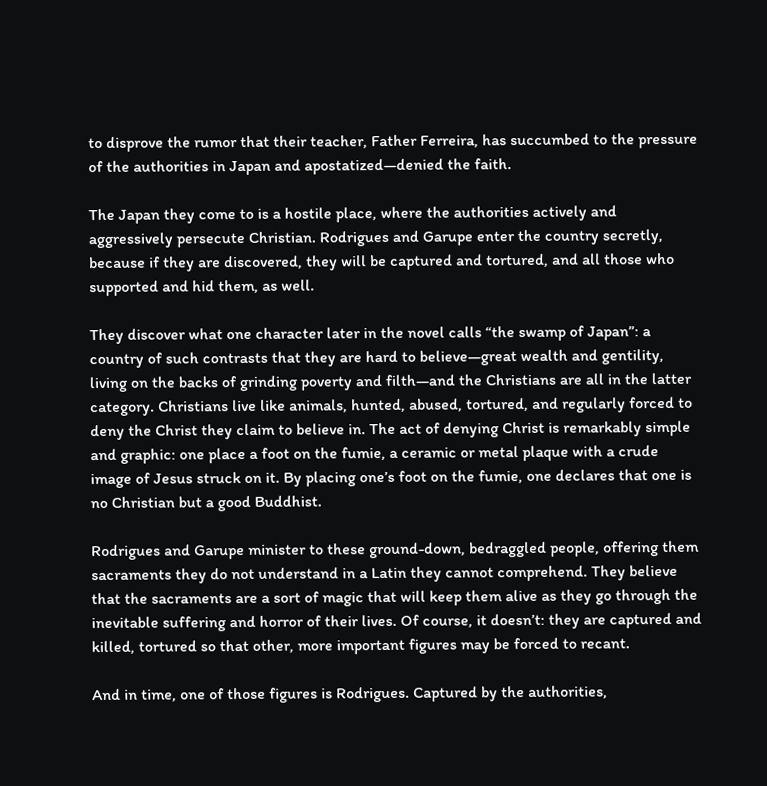to disprove the rumor that their teacher, Father Ferreira, has succumbed to the pressure of the authorities in Japan and apostatized—denied the faith.

The Japan they come to is a hostile place, where the authorities actively and aggressively persecute Christian. Rodrigues and Garupe enter the country secretly, because if they are discovered, they will be captured and tortured, and all those who supported and hid them, as well.

They discover what one character later in the novel calls “the swamp of Japan”: a country of such contrasts that they are hard to believe—great wealth and gentility, living on the backs of grinding poverty and filth—and the Christians are all in the latter category. Christians live like animals, hunted, abused, tortured, and regularly forced to deny the Christ they claim to believe in. The act of denying Christ is remarkably simple and graphic: one place a foot on the fumie, a ceramic or metal plaque with a crude image of Jesus struck on it. By placing one’s foot on the fumie, one declares that one is no Christian but a good Buddhist.

Rodrigues and Garupe minister to these ground-down, bedraggled people, offering them sacraments they do not understand in a Latin they cannot comprehend. They believe that the sacraments are a sort of magic that will keep them alive as they go through the inevitable suffering and horror of their lives. Of course, it doesn’t: they are captured and killed, tortured so that other, more important figures may be forced to recant.

And in time, one of those figures is Rodrigues. Captured by the authorities,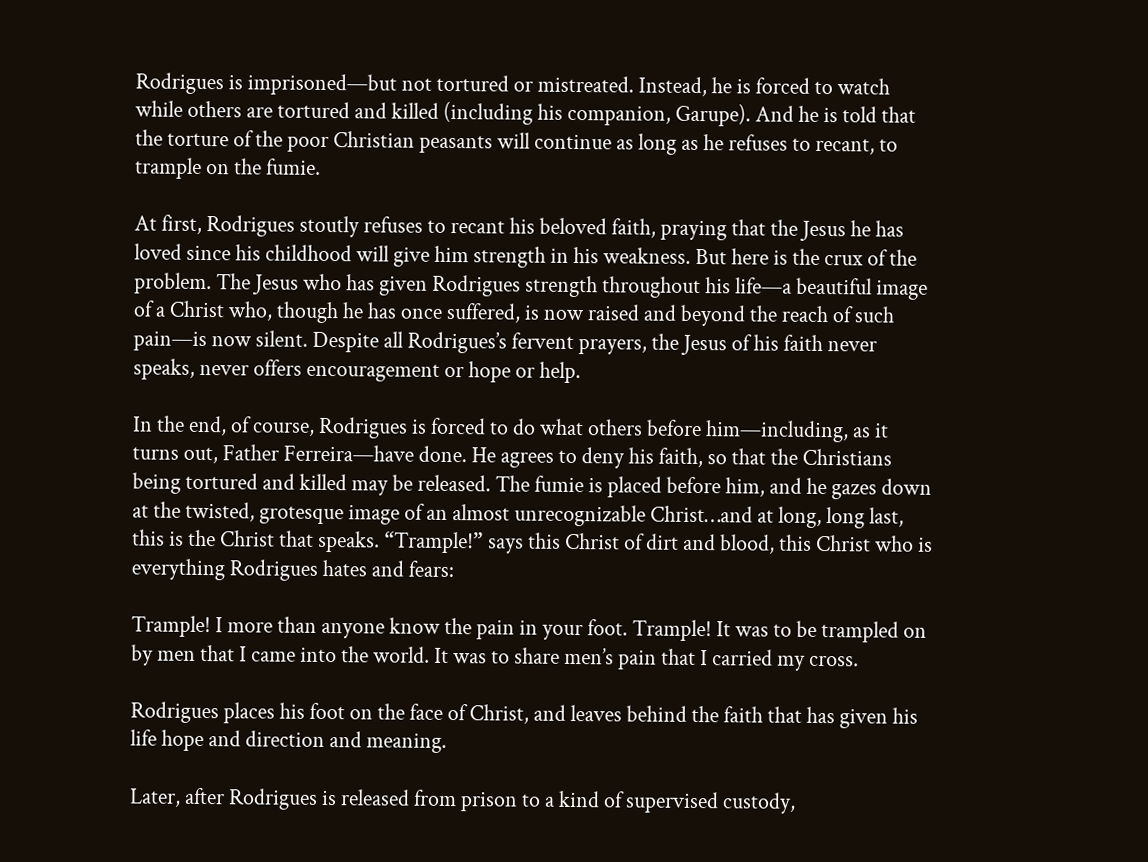Rodrigues is imprisoned—but not tortured or mistreated. Instead, he is forced to watch while others are tortured and killed (including his companion, Garupe). And he is told that the torture of the poor Christian peasants will continue as long as he refuses to recant, to trample on the fumie.

At first, Rodrigues stoutly refuses to recant his beloved faith, praying that the Jesus he has loved since his childhood will give him strength in his weakness. But here is the crux of the problem. The Jesus who has given Rodrigues strength throughout his life—a beautiful image of a Christ who, though he has once suffered, is now raised and beyond the reach of such pain—is now silent. Despite all Rodrigues’s fervent prayers, the Jesus of his faith never speaks, never offers encouragement or hope or help.

In the end, of course, Rodrigues is forced to do what others before him—including, as it turns out, Father Ferreira—have done. He agrees to deny his faith, so that the Christians being tortured and killed may be released. The fumie is placed before him, and he gazes down at the twisted, grotesque image of an almost unrecognizable Christ…and at long, long last, this is the Christ that speaks. “Trample!” says this Christ of dirt and blood, this Christ who is everything Rodrigues hates and fears:

Trample! I more than anyone know the pain in your foot. Trample! It was to be trampled on by men that I came into the world. It was to share men’s pain that I carried my cross.

Rodrigues places his foot on the face of Christ, and leaves behind the faith that has given his life hope and direction and meaning.

Later, after Rodrigues is released from prison to a kind of supervised custody,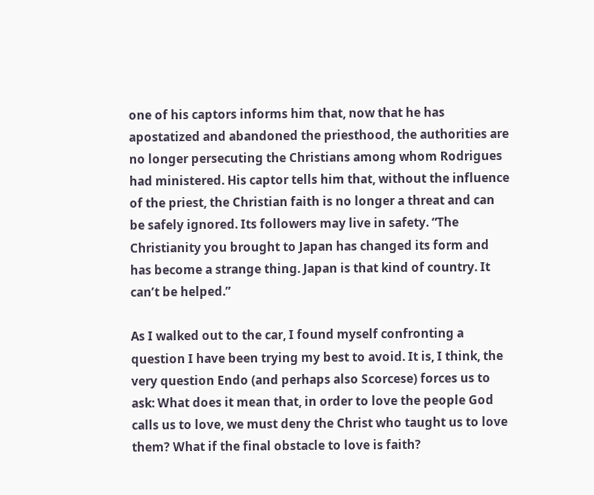one of his captors informs him that, now that he has apostatized and abandoned the priesthood, the authorities are no longer persecuting the Christians among whom Rodrigues had ministered. His captor tells him that, without the influence of the priest, the Christian faith is no longer a threat and can be safely ignored. Its followers may live in safety. “The Christianity you brought to Japan has changed its form and has become a strange thing. Japan is that kind of country. It can’t be helped.”

As I walked out to the car, I found myself confronting a question I have been trying my best to avoid. It is, I think, the very question Endo (and perhaps also Scorcese) forces us to ask: What does it mean that, in order to love the people God calls us to love, we must deny the Christ who taught us to love them? What if the final obstacle to love is faith?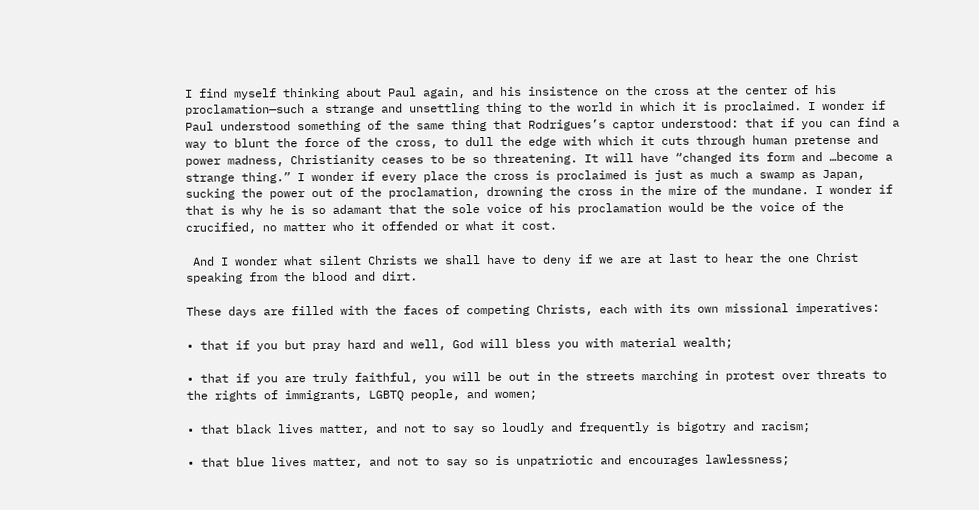I find myself thinking about Paul again, and his insistence on the cross at the center of his proclamation—such a strange and unsettling thing to the world in which it is proclaimed. I wonder if Paul understood something of the same thing that Rodrigues’s captor understood: that if you can find a way to blunt the force of the cross, to dull the edge with which it cuts through human pretense and power madness, Christianity ceases to be so threatening. It will have “changed its form and …become a strange thing.” I wonder if every place the cross is proclaimed is just as much a swamp as Japan, sucking the power out of the proclamation, drowning the cross in the mire of the mundane. I wonder if that is why he is so adamant that the sole voice of his proclamation would be the voice of the crucified, no matter who it offended or what it cost.

 And I wonder what silent Christs we shall have to deny if we are at last to hear the one Christ speaking from the blood and dirt.

These days are filled with the faces of competing Christs, each with its own missional imperatives:

• that if you but pray hard and well, God will bless you with material wealth;

• that if you are truly faithful, you will be out in the streets marching in protest over threats to the rights of immigrants, LGBTQ people, and women;

• that black lives matter, and not to say so loudly and frequently is bigotry and racism;

• that blue lives matter, and not to say so is unpatriotic and encourages lawlessness;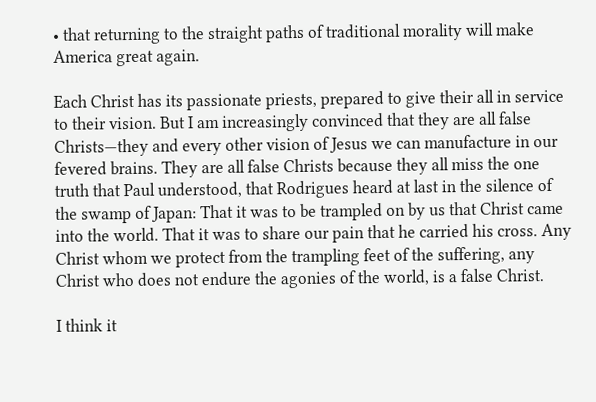• that returning to the straight paths of traditional morality will make America great again.

Each Christ has its passionate priests, prepared to give their all in service to their vision. But I am increasingly convinced that they are all false Christs—they and every other vision of Jesus we can manufacture in our fevered brains. They are all false Christs because they all miss the one truth that Paul understood, that Rodrigues heard at last in the silence of the swamp of Japan: That it was to be trampled on by us that Christ came into the world. That it was to share our pain that he carried his cross. Any Christ whom we protect from the trampling feet of the suffering, any Christ who does not endure the agonies of the world, is a false Christ.

I think it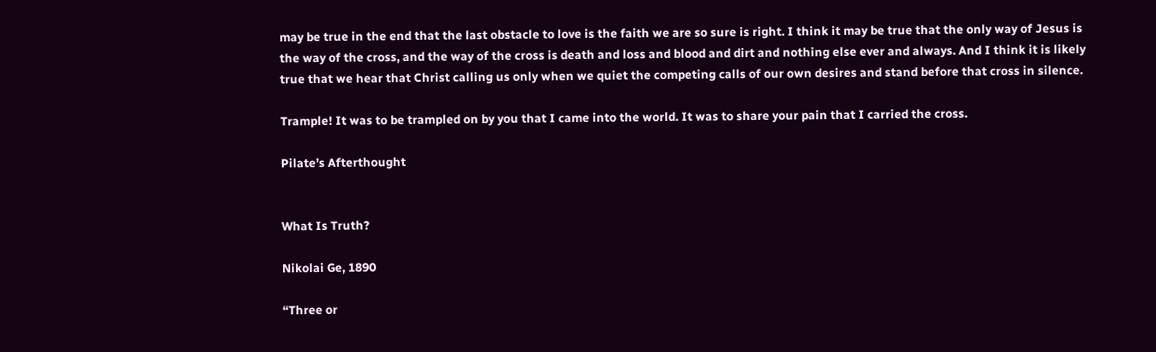may be true in the end that the last obstacle to love is the faith we are so sure is right. I think it may be true that the only way of Jesus is the way of the cross, and the way of the cross is death and loss and blood and dirt and nothing else ever and always. And I think it is likely true that we hear that Christ calling us only when we quiet the competing calls of our own desires and stand before that cross in silence.

Trample! It was to be trampled on by you that I came into the world. It was to share your pain that I carried the cross.

Pilate’s Afterthought


What Is Truth?

Nikolai Ge, 1890

“Three or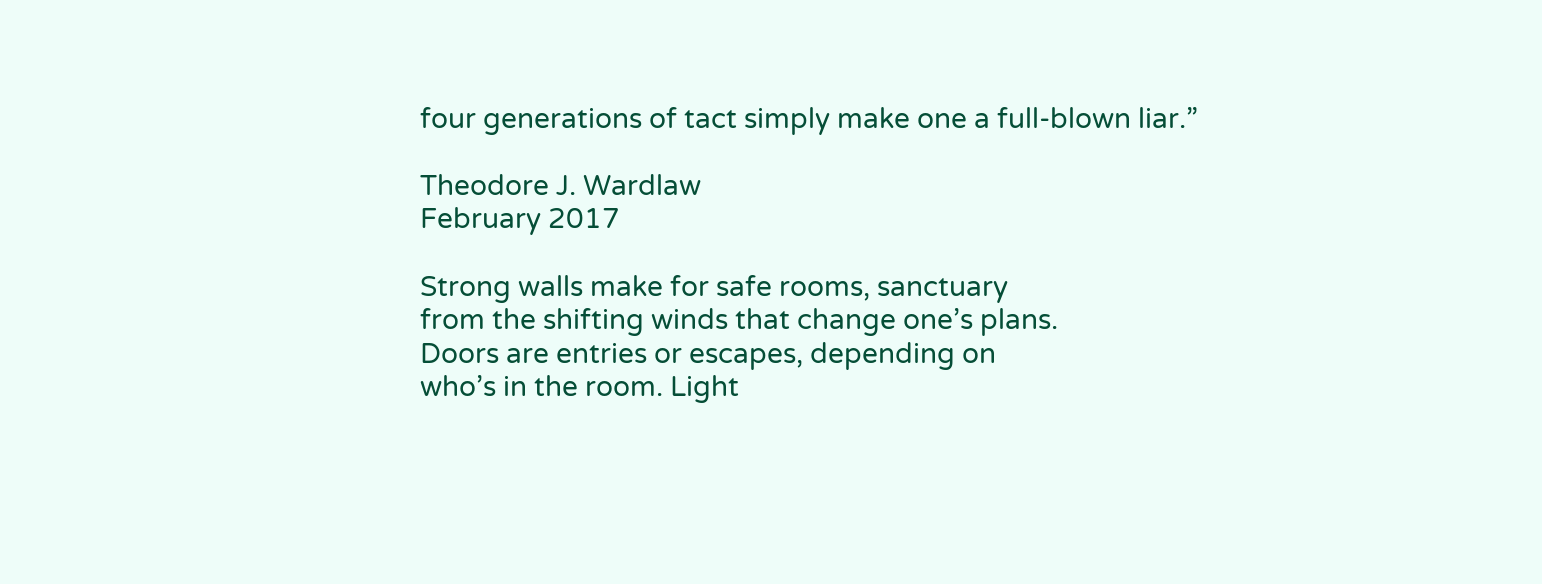four generations of tact simply make one a full-blown liar.”

Theodore J. Wardlaw
February 2017

Strong walls make for safe rooms, sanctuary
from the shifting winds that change one’s plans.
Doors are entries or escapes, depending on
who’s in the room. Light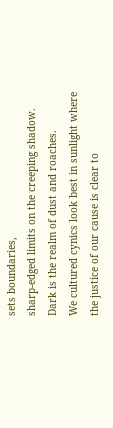sets boundaries,
sharp-edged limits on the creeping shadow.
Dark is the realm of dust and roaches.
We cultured cynics look best in sunlight where
the justice of our cause is clear to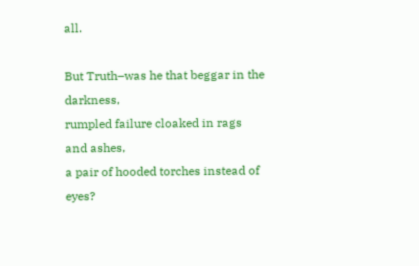all.

But Truth–was he that beggar in the darkness,
rumpled failure cloaked in rags and ashes,
a pair of hooded torches instead of eyes?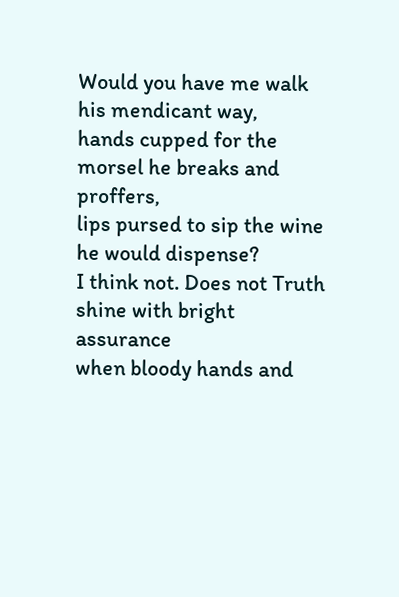Would you have me walk his mendicant way,
hands cupped for the morsel he breaks and proffers,
lips pursed to sip the wine he would dispense?
I think not. Does not Truth shine with bright assurance
when bloody hands and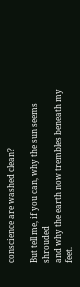conscience are washed clean?

But tell me, if you can, why the sun seems shrouded
and why the earth now trembles beneath my feet.